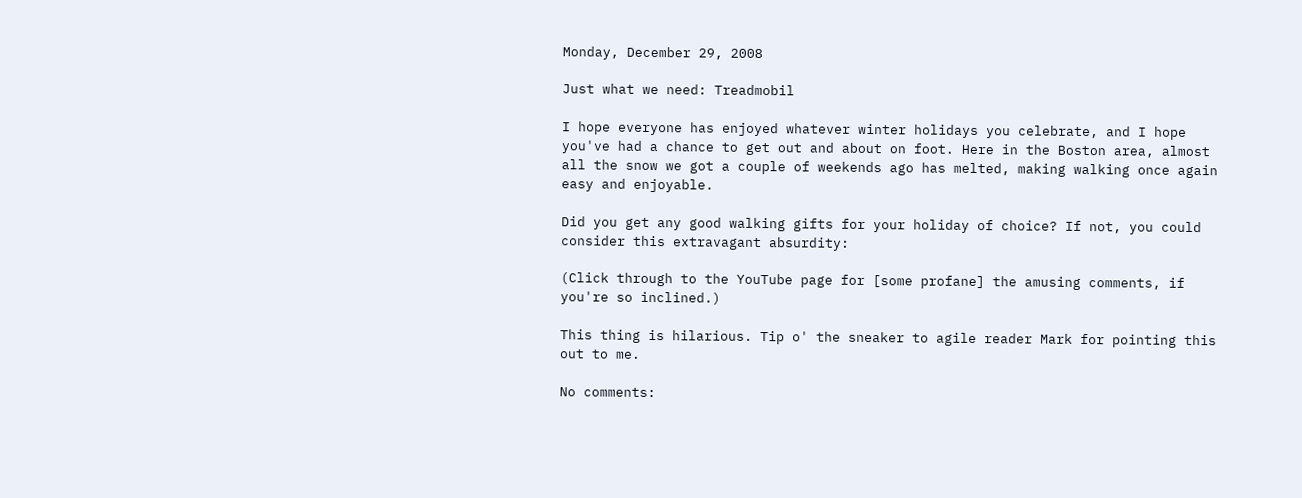Monday, December 29, 2008

Just what we need: Treadmobil

I hope everyone has enjoyed whatever winter holidays you celebrate, and I hope you've had a chance to get out and about on foot. Here in the Boston area, almost all the snow we got a couple of weekends ago has melted, making walking once again easy and enjoyable.

Did you get any good walking gifts for your holiday of choice? If not, you could consider this extravagant absurdity:

(Click through to the YouTube page for [some profane] the amusing comments, if you're so inclined.)

This thing is hilarious. Tip o' the sneaker to agile reader Mark for pointing this out to me.

No comments: